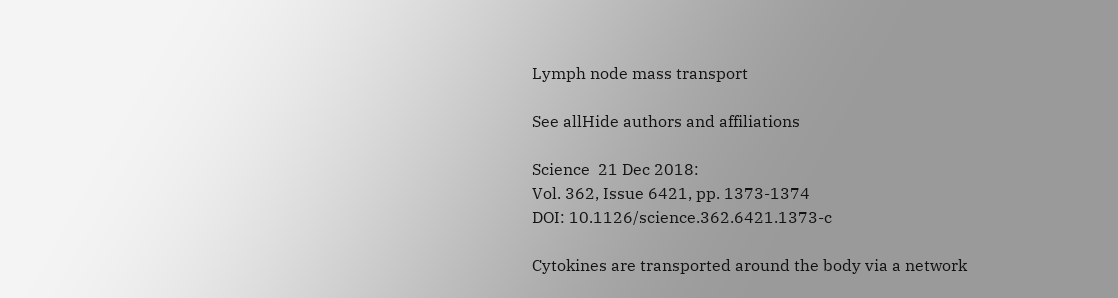Lymph node mass transport

See allHide authors and affiliations

Science  21 Dec 2018:
Vol. 362, Issue 6421, pp. 1373-1374
DOI: 10.1126/science.362.6421.1373-c

Cytokines are transported around the body via a network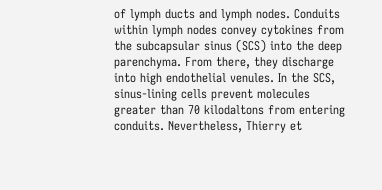of lymph ducts and lymph nodes. Conduits within lymph nodes convey cytokines from the subcapsular sinus (SCS) into the deep parenchyma. From there, they discharge into high endothelial venules. In the SCS, sinus-lining cells prevent molecules greater than 70 kilodaltons from entering conduits. Nevertheless, Thierry et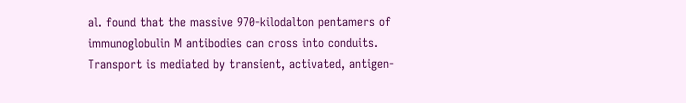al. found that the massive 970-kilodalton pentamers of immunoglobulin M antibodies can cross into conduits. Transport is mediated by transient, activated, antigen-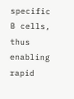specific B cells, thus enabling rapid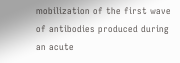mobilization of the first wave of antibodies produced during an acute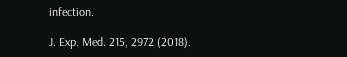infection.

J. Exp. Med. 215, 2972 (2018).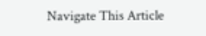Navigate This Article